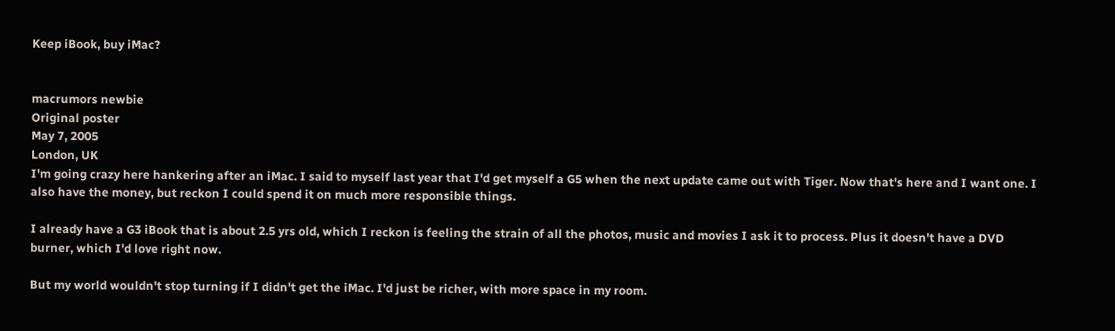Keep iBook, buy iMac?


macrumors newbie
Original poster
May 7, 2005
London, UK
I'm going crazy here hankering after an iMac. I said to myself last year that I'd get myself a G5 when the next update came out with Tiger. Now that's here and I want one. I also have the money, but reckon I could spend it on much more responsible things.

I already have a G3 iBook that is about 2.5 yrs old, which I reckon is feeling the strain of all the photos, music and movies I ask it to process. Plus it doesn't have a DVD burner, which I'd love right now.

But my world wouldn't stop turning if I didn't get the iMac. I'd just be richer, with more space in my room.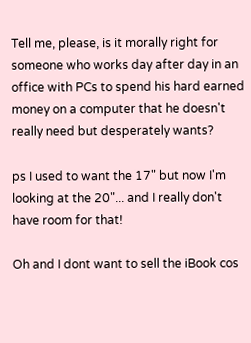Tell me, please, is it morally right for someone who works day after day in an office with PCs to spend his hard earned money on a computer that he doesn't really need but desperately wants?

ps I used to want the 17" but now I'm looking at the 20"... and I really don't have room for that!

Oh and I dont want to sell the iBook cos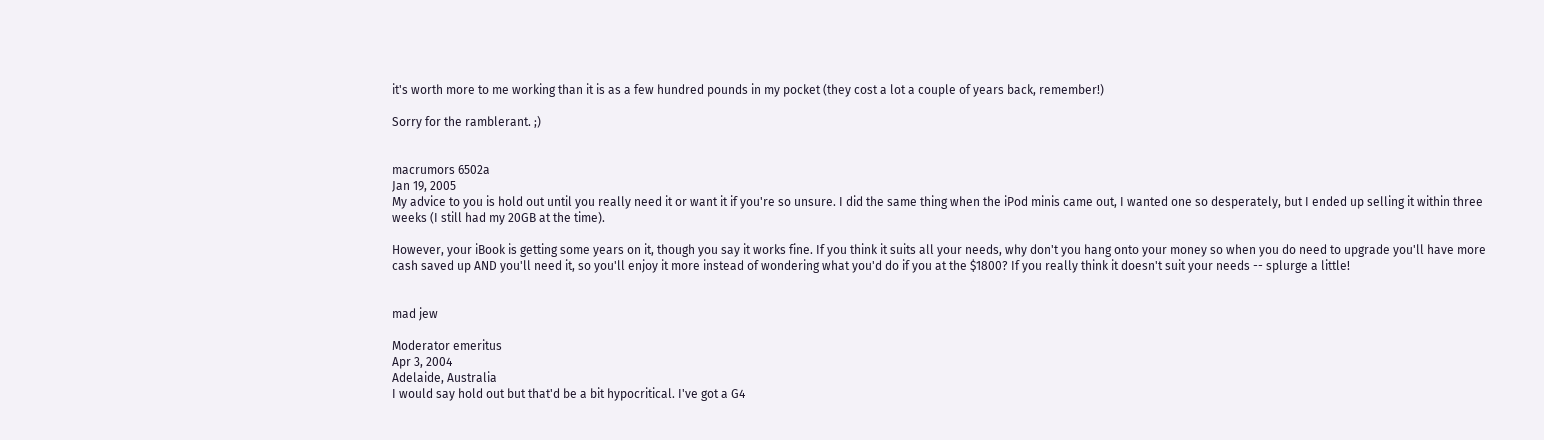it's worth more to me working than it is as a few hundred pounds in my pocket (they cost a lot a couple of years back, remember!)

Sorry for the ramblerant. ;)


macrumors 6502a
Jan 19, 2005
My advice to you is hold out until you really need it or want it if you're so unsure. I did the same thing when the iPod minis came out, I wanted one so desperately, but I ended up selling it within three weeks (I still had my 20GB at the time).

However, your iBook is getting some years on it, though you say it works fine. If you think it suits all your needs, why don't you hang onto your money so when you do need to upgrade you'll have more cash saved up AND you'll need it, so you'll enjoy it more instead of wondering what you'd do if you at the $1800? If you really think it doesn't suit your needs -- splurge a little!


mad jew

Moderator emeritus
Apr 3, 2004
Adelaide, Australia
I would say hold out but that'd be a bit hypocritical. I've got a G4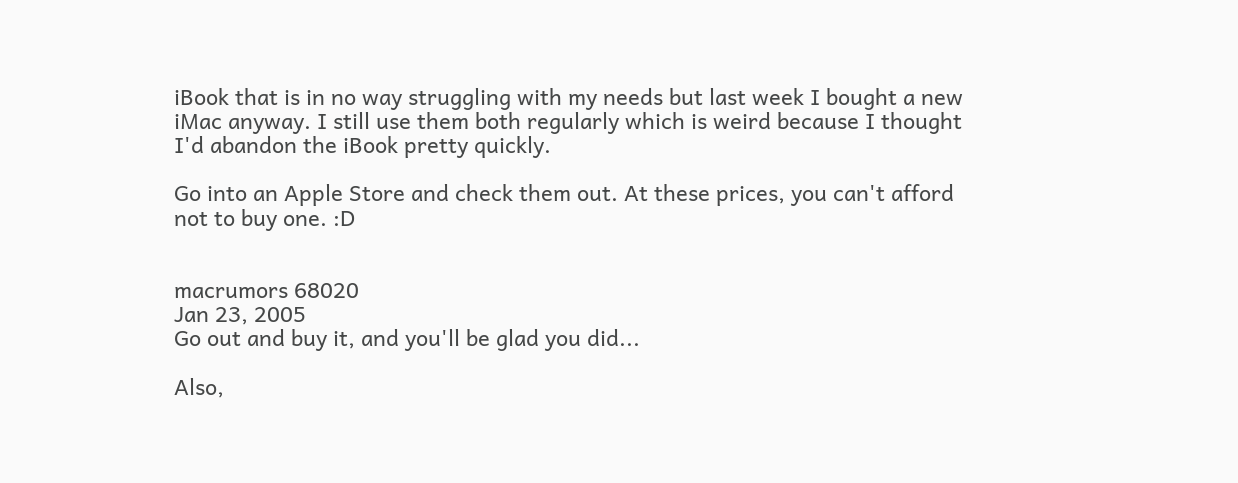iBook that is in no way struggling with my needs but last week I bought a new iMac anyway. I still use them both regularly which is weird because I thought I'd abandon the iBook pretty quickly.

Go into an Apple Store and check them out. At these prices, you can't afford not to buy one. :D


macrumors 68020
Jan 23, 2005
Go out and buy it, and you'll be glad you did...

Also,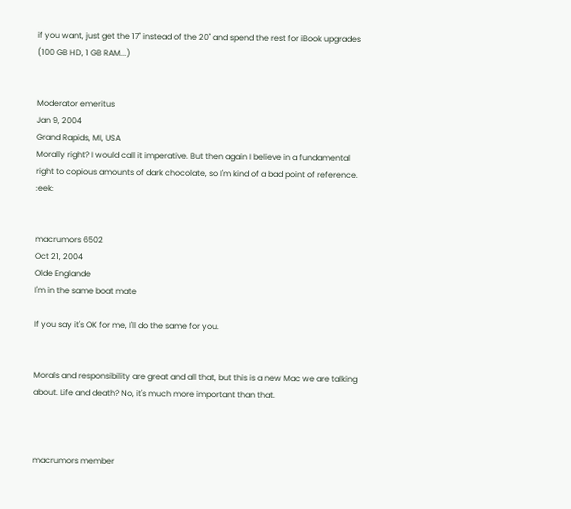if you want, just get the 17" instead of the 20" and spend the rest for iBook upgrades (100 GB HD, 1 GB RAM...)


Moderator emeritus
Jan 9, 2004
Grand Rapids, MI, USA
Morally right? I would call it imperative. But then again I believe in a fundamental right to copious amounts of dark chocolate, so I'm kind of a bad point of reference. :eek:


macrumors 6502
Oct 21, 2004
Olde Englande
I'm in the same boat mate

If you say it's OK for me, I'll do the same for you.


Morals and responsibility are great and all that, but this is a new Mac we are talking about. Life and death? No, it's much more important than that.



macrumors member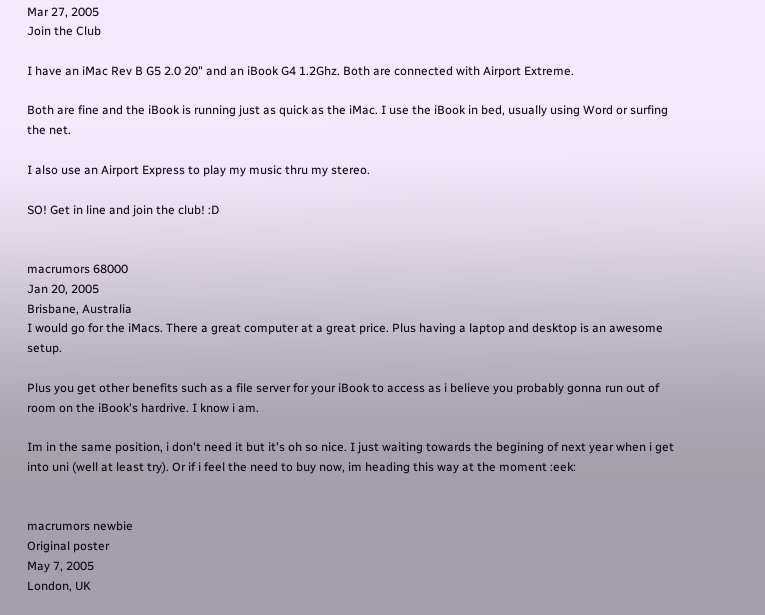Mar 27, 2005
Join the Club

I have an iMac Rev B G5 2.0 20" and an iBook G4 1.2Ghz. Both are connected with Airport Extreme.

Both are fine and the iBook is running just as quick as the iMac. I use the iBook in bed, usually using Word or surfing the net.

I also use an Airport Express to play my music thru my stereo.

SO! Get in line and join the club! :D


macrumors 68000
Jan 20, 2005
Brisbane, Australia
I would go for the iMacs. There a great computer at a great price. Plus having a laptop and desktop is an awesome setup.

Plus you get other benefits such as a file server for your iBook to access as i believe you probably gonna run out of room on the iBook's hardrive. I know i am.

Im in the same position, i don't need it but it's oh so nice. I just waiting towards the begining of next year when i get into uni (well at least try). Or if i feel the need to buy now, im heading this way at the moment :eek:


macrumors newbie
Original poster
May 7, 2005
London, UK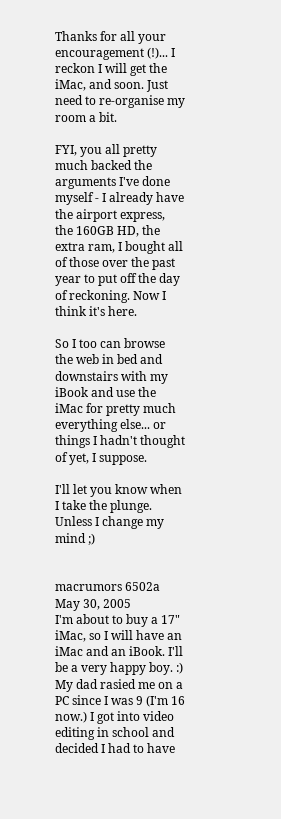Thanks for all your encouragement (!)... I reckon I will get the iMac, and soon. Just need to re-organise my room a bit.

FYI, you all pretty much backed the arguments I've done myself - I already have the airport express, the 160GB HD, the extra ram, I bought all of those over the past year to put off the day of reckoning. Now I think it's here.

So I too can browse the web in bed and downstairs with my iBook and use the iMac for pretty much everything else... or things I hadn't thought of yet, I suppose.

I'll let you know when I take the plunge. Unless I change my mind ;)


macrumors 6502a
May 30, 2005
I'm about to buy a 17" iMac, so I will have an iMac and an iBook. I'll be a very happy boy. :) My dad rasied me on a PC since I was 9 (I'm 16 now.) I got into video editing in school and decided I had to have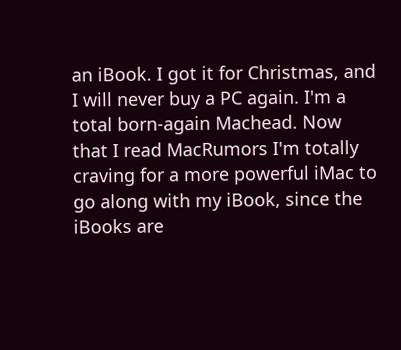an iBook. I got it for Christmas, and I will never buy a PC again. I'm a total born-again Machead. Now that I read MacRumors I'm totally craving for a more powerful iMac to go along with my iBook, since the iBooks are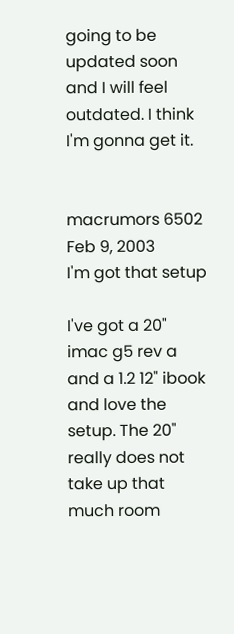going to be updated soon and I will feel outdated. I think I'm gonna get it.


macrumors 6502
Feb 9, 2003
I'm got that setup

I've got a 20" imac g5 rev a and a 1.2 12" ibook and love the setup. The 20" really does not take up that much room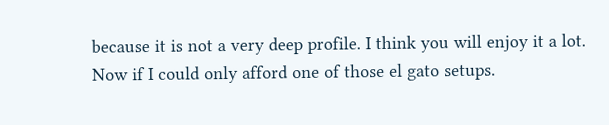because it is not a very deep profile. I think you will enjoy it a lot. Now if I could only afford one of those el gato setups.